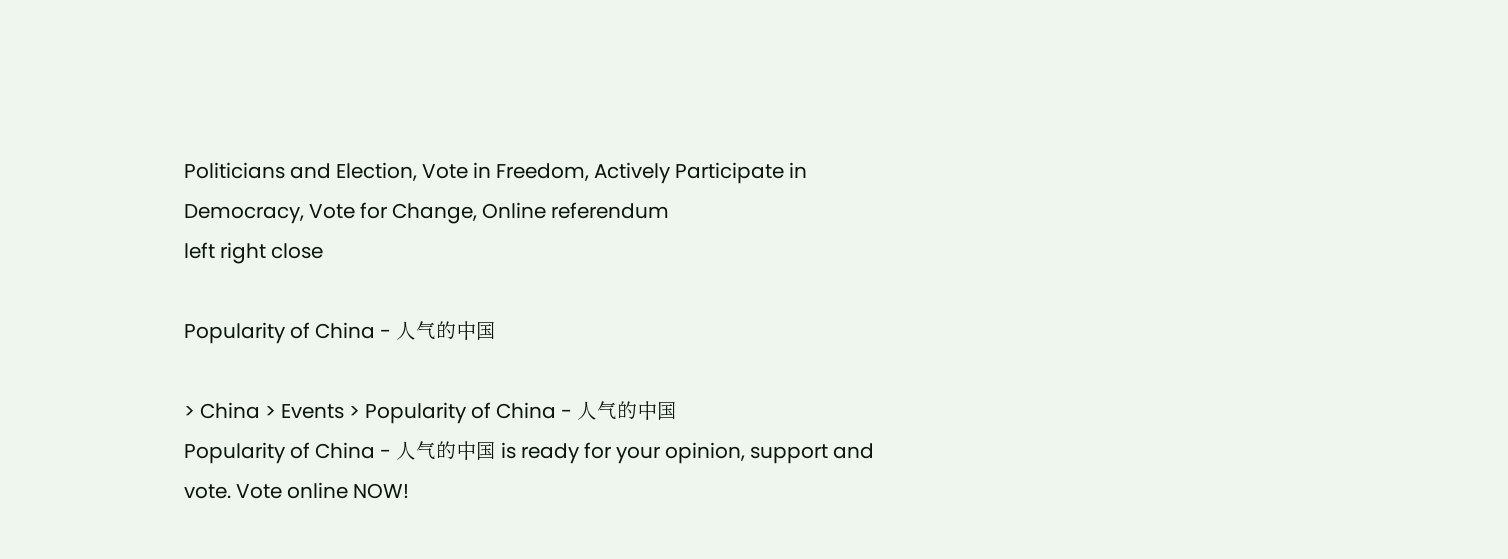Politicians and Election, Vote in Freedom, Actively Participate in Democracy, Vote for Change, Online referendum
left right close

Popularity of China - 人气的中国

> China > Events > Popularity of China - 人气的中国
Popularity of China - 人气的中国 is ready for your opinion, support and vote. Vote online NOW!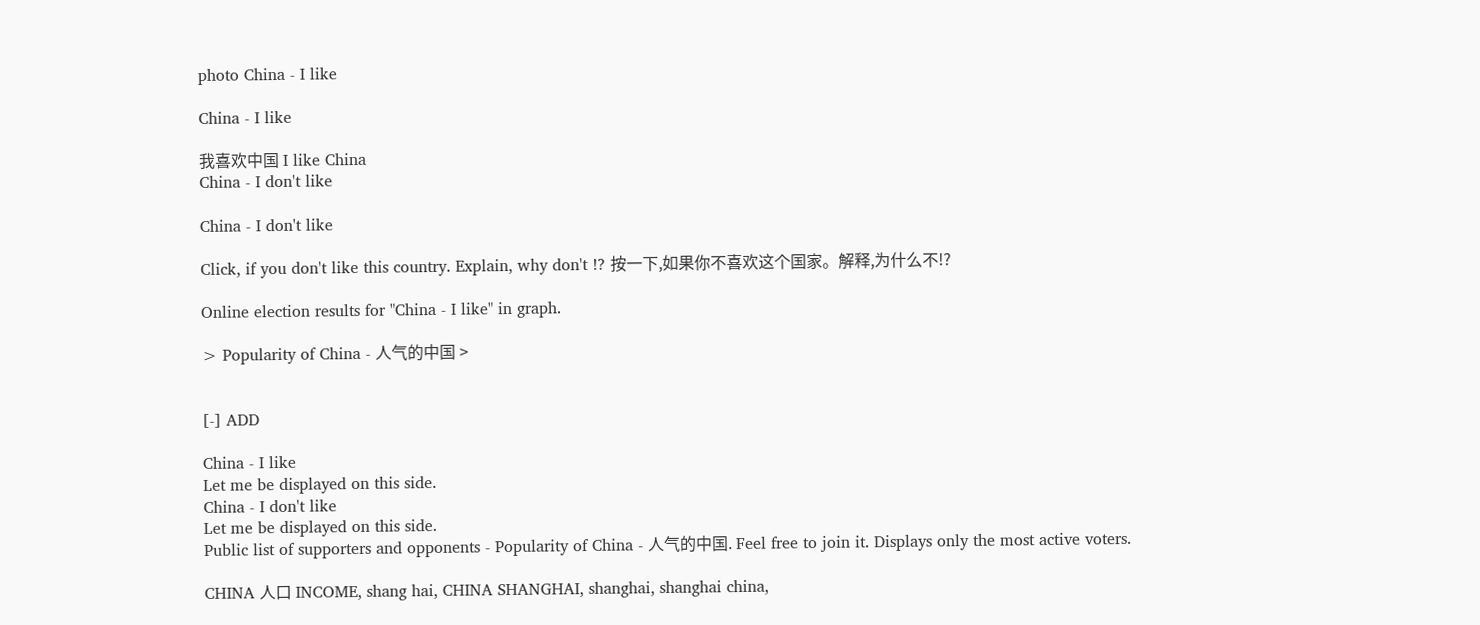photo China - I like

China - I like

我喜欢中国 I like China
China - I don't like

China - I don't like

Click, if you don't like this country. Explain, why don't !? 按一下,如果你不喜欢这个国家。解释,为什么不!?

Online election results for "China - I like" in graph.

> Popularity of China - 人气的中国 >


[-] ADD

China - I like
Let me be displayed on this side.
China - I don't like
Let me be displayed on this side.
Public list of supporters and opponents - Popularity of China - 人气的中国. Feel free to join it. Displays only the most active voters.

CHINA 人口 INCOME, shang hai, CHINA SHANGHAI, shanghai, shanghai china,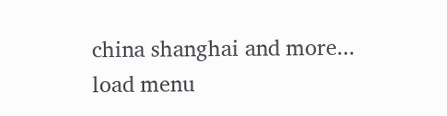china shanghai and more...
load menu